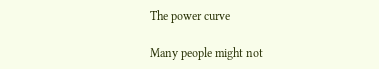The power curve

Many people might not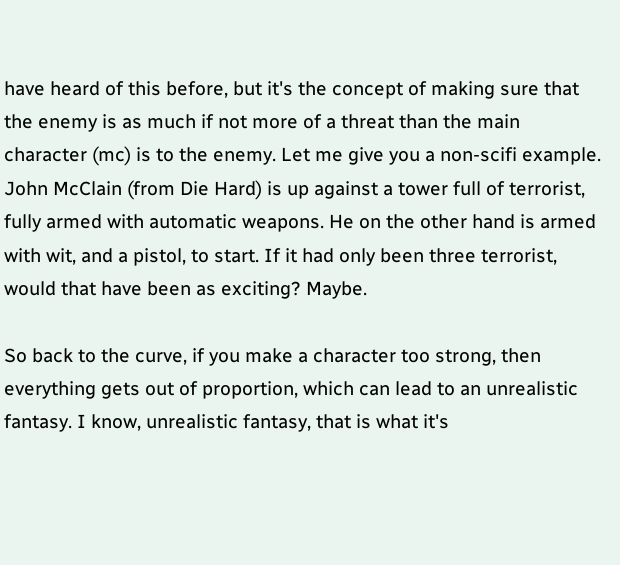have heard of this before, but it's the concept of making sure that the enemy is as much if not more of a threat than the main character (mc) is to the enemy. Let me give you a non-scifi example. John McClain (from Die Hard) is up against a tower full of terrorist, fully armed with automatic weapons. He on the other hand is armed with wit, and a pistol, to start. If it had only been three terrorist, would that have been as exciting? Maybe.

So back to the curve, if you make a character too strong, then everything gets out of proportion, which can lead to an unrealistic fantasy. I know, unrealistic fantasy, that is what it's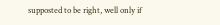supposted to be right, well only if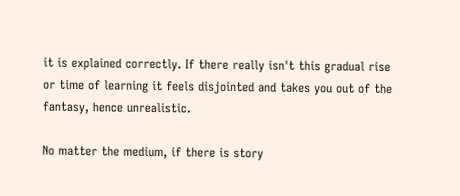it is explained correctly. If there really isn't this gradual rise or time of learning it feels disjointed and takes you out of the fantasy, hence unrealistic.

No matter the medium, if there is story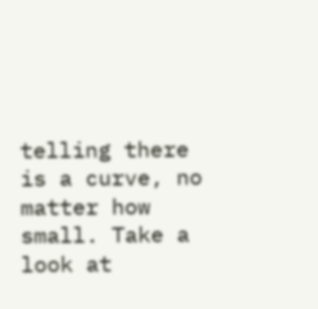telling there is a curve, no matter how small. Take a look at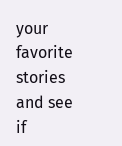your favorite stories and see if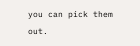you can pick them out.